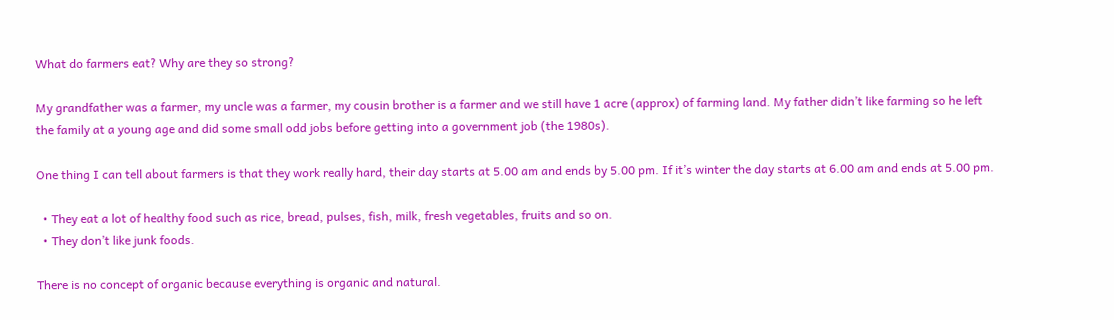What do farmers eat? Why are they so strong?

My grandfather was a farmer, my uncle was a farmer, my cousin brother is a farmer and we still have 1 acre (approx) of farming land. My father didn’t like farming so he left the family at a young age and did some small odd jobs before getting into a government job (the 1980s).

One thing I can tell about farmers is that they work really hard, their day starts at 5.00 am and ends by 5.00 pm. If it’s winter the day starts at 6.00 am and ends at 5.00 pm.

  • They eat a lot of healthy food such as rice, bread, pulses, fish, milk, fresh vegetables, fruits and so on.
  • They don’t like junk foods.

There is no concept of organic because everything is organic and natural.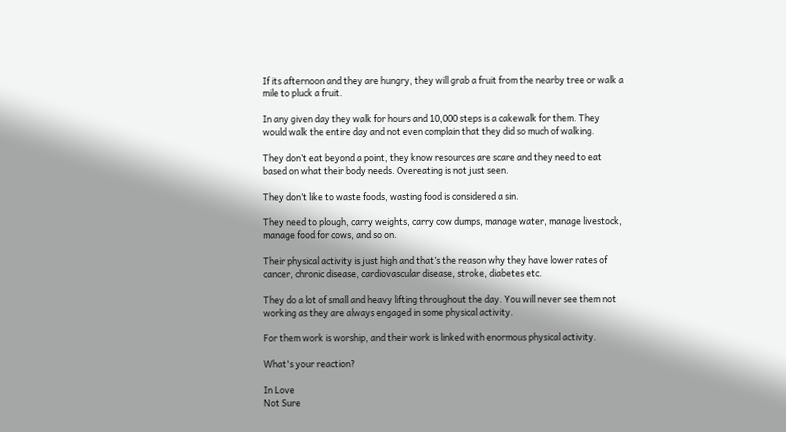If its afternoon and they are hungry, they will grab a fruit from the nearby tree or walk a mile to pluck a fruit.

In any given day they walk for hours and 10,000 steps is a cakewalk for them. They would walk the entire day and not even complain that they did so much of walking.

They don’t eat beyond a point, they know resources are scare and they need to eat based on what their body needs. Overeating is not just seen.

They don’t like to waste foods, wasting food is considered a sin.

They need to plough, carry weights, carry cow dumps, manage water, manage livestock, manage food for cows, and so on.

Their physical activity is just high and that’s the reason why they have lower rates of cancer, chronic disease, cardiovascular disease, stroke, diabetes etc.

They do a lot of small and heavy lifting throughout the day. You will never see them not working as they are always engaged in some physical activity.

For them work is worship, and their work is linked with enormous physical activity.

What's your reaction?

In Love
Not Sure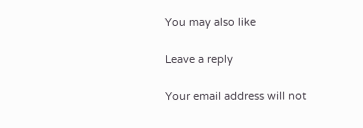You may also like

Leave a reply

Your email address will not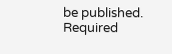be published. Required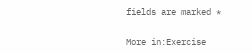fields are marked *

More in:Exercise